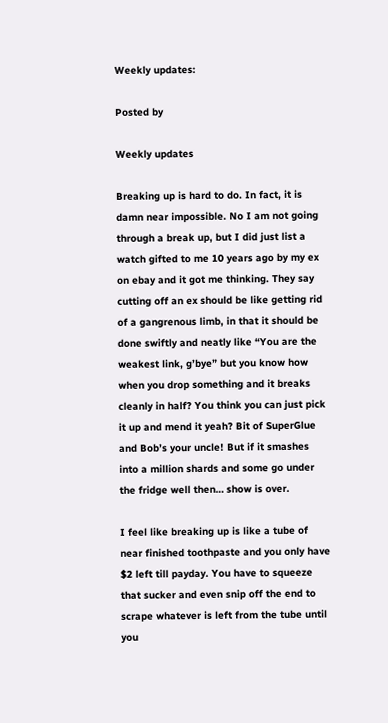Weekly updates:

Posted by

Weekly updates

Breaking up is hard to do. In fact, it is damn near impossible. No I am not going through a break up, but I did just list a watch gifted to me 10 years ago by my ex on ebay and it got me thinking. They say cutting off an ex should be like getting rid of a gangrenous limb, in that it should be done swiftly and neatly like “You are the weakest link, g’bye” but you know how when you drop something and it breaks cleanly in half? You think you can just pick it up and mend it yeah? Bit of SuperGlue and Bob’s your uncle! But if it smashes into a million shards and some go under the fridge well then… show is over.

I feel like breaking up is like a tube of near finished toothpaste and you only have $2 left till payday. You have to squeeze that sucker and even snip off the end to scrape whatever is left from the tube until you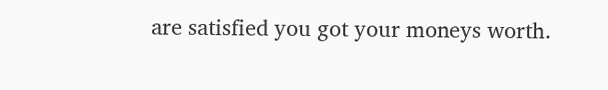are satisfied you got your moneys worth.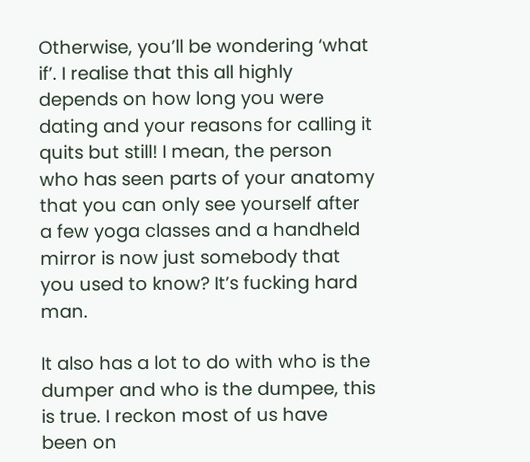Otherwise, you’ll be wondering ‘what if’. I realise that this all highly depends on how long you were dating and your reasons for calling it quits but still! I mean, the person who has seen parts of your anatomy that you can only see yourself after a few yoga classes and a handheld mirror is now just somebody that you used to know? It’s fucking hard man.

It also has a lot to do with who is the dumper and who is the dumpee, this is true. I reckon most of us have been on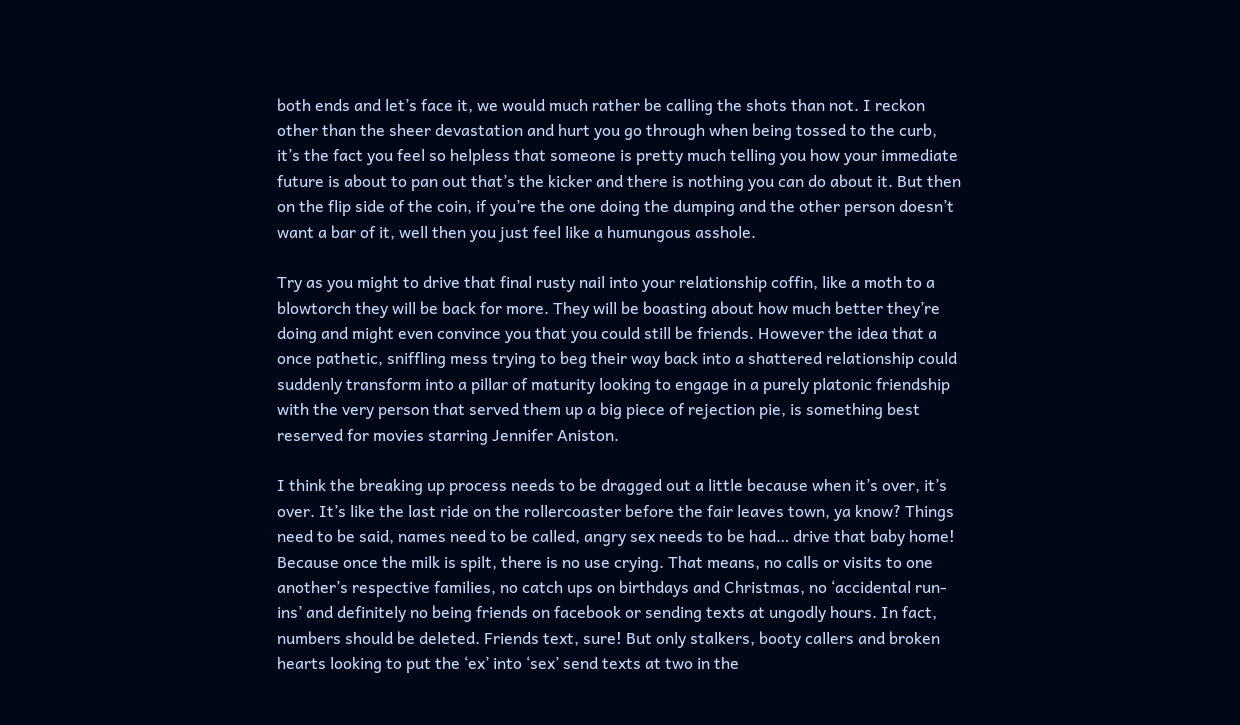both ends and let’s face it, we would much rather be calling the shots than not. I reckon other than the sheer devastation and hurt you go through when being tossed to the curb, it’s the fact you feel so helpless that someone is pretty much telling you how your immediate future is about to pan out that’s the kicker and there is nothing you can do about it. But then on the flip side of the coin, if you’re the one doing the dumping and the other person doesn’t want a bar of it, well then you just feel like a humungous asshole.

Try as you might to drive that final rusty nail into your relationship coffin, like a moth to a blowtorch they will be back for more. They will be boasting about how much better they’re doing and might even convince you that you could still be friends. However the idea that a once pathetic, sniffling mess trying to beg their way back into a shattered relationship could suddenly transform into a pillar of maturity looking to engage in a purely platonic friendship with the very person that served them up a big piece of rejection pie, is something best reserved for movies starring Jennifer Aniston.

I think the breaking up process needs to be dragged out a little because when it’s over, it’s over. It’s like the last ride on the rollercoaster before the fair leaves town, ya know? Things need to be said, names need to be called, angry sex needs to be had… drive that baby home! Because once the milk is spilt, there is no use crying. That means, no calls or visits to one another’s respective families, no catch ups on birthdays and Christmas, no ‘accidental run-ins’ and definitely no being friends on facebook or sending texts at ungodly hours. In fact, numbers should be deleted. Friends text, sure! But only stalkers, booty callers and broken hearts looking to put the ‘ex’ into ‘sex’ send texts at two in the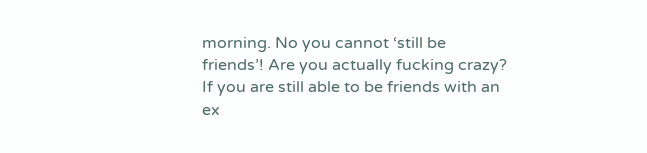morning. No you cannot ‘still be friends’! Are you actually fucking crazy?  If you are still able to be friends with an ex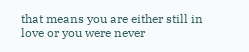that means you are either still in love or you were never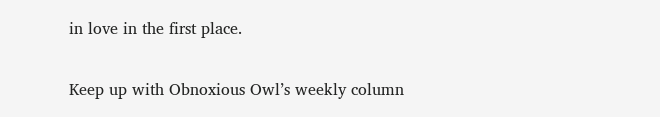in love in the first place.

Keep up with Obnoxious Owl’s weekly column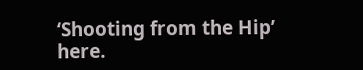‘Shooting from the Hip’ here.